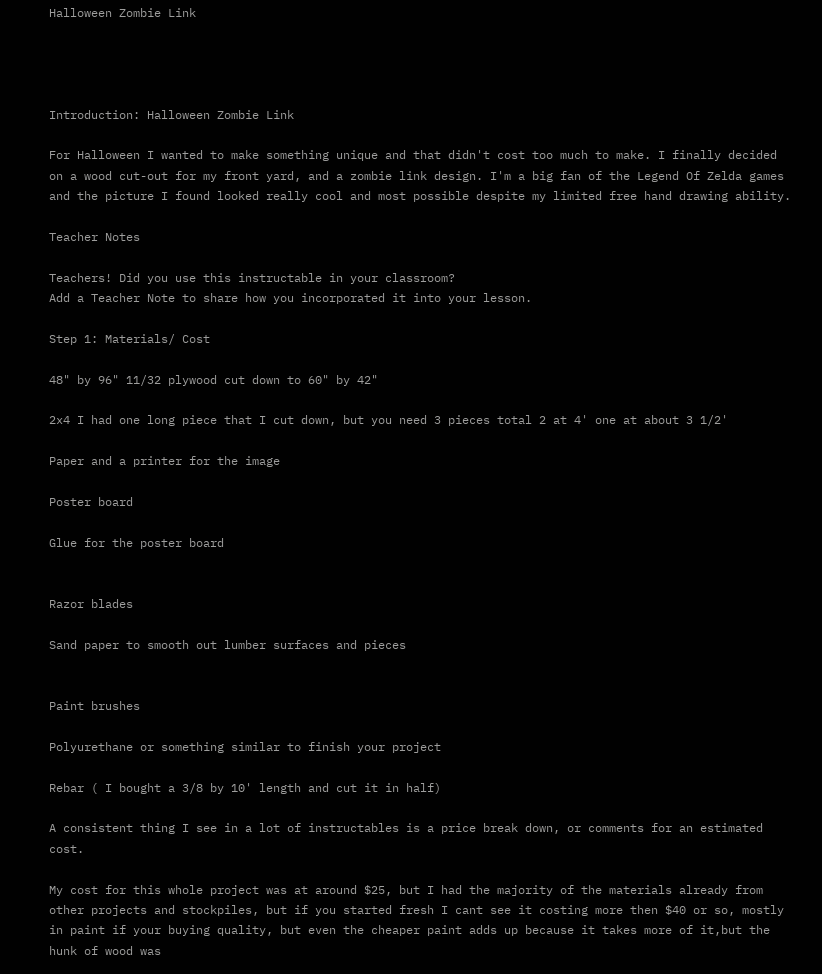Halloween Zombie Link




Introduction: Halloween Zombie Link

For Halloween I wanted to make something unique and that didn't cost too much to make. I finally decided on a wood cut-out for my front yard, and a zombie link design. I'm a big fan of the Legend Of Zelda games and the picture I found looked really cool and most possible despite my limited free hand drawing ability.

Teacher Notes

Teachers! Did you use this instructable in your classroom?
Add a Teacher Note to share how you incorporated it into your lesson.

Step 1: Materials/ Cost

48" by 96" 11/32 plywood cut down to 60" by 42"

2x4 I had one long piece that I cut down, but you need 3 pieces total 2 at 4' one at about 3 1/2'

Paper and a printer for the image

Poster board

Glue for the poster board


Razor blades

Sand paper to smooth out lumber surfaces and pieces


Paint brushes

Polyurethane or something similar to finish your project

Rebar ( I bought a 3/8 by 10' length and cut it in half)

A consistent thing I see in a lot of instructables is a price break down, or comments for an estimated cost.

My cost for this whole project was at around $25, but I had the majority of the materials already from other projects and stockpiles, but if you started fresh I cant see it costing more then $40 or so, mostly in paint if your buying quality, but even the cheaper paint adds up because it takes more of it,but the hunk of wood was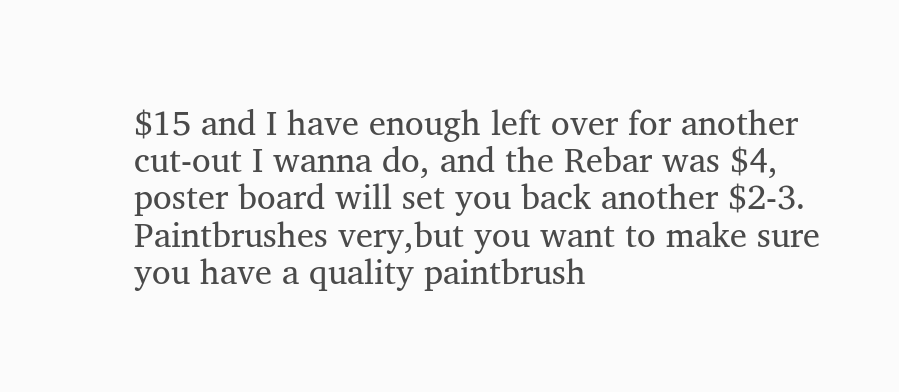$15 and I have enough left over for another cut-out I wanna do, and the Rebar was $4, poster board will set you back another $2-3. Paintbrushes very,but you want to make sure you have a quality paintbrush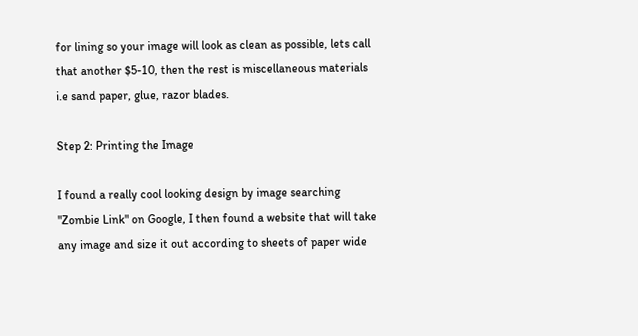for lining so your image will look as clean as possible, lets call that another $5-10, then the rest is miscellaneous materials i.e sand paper, glue, razor blades.

Step 2: Printing the Image

I found a really cool looking design by image searching "Zombie Link" on Google, I then found a website that will take any image and size it out according to sheets of paper wide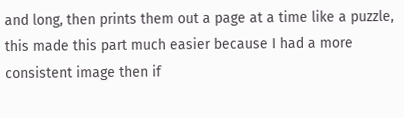and long, then prints them out a page at a time like a puzzle, this made this part much easier because I had a more consistent image then if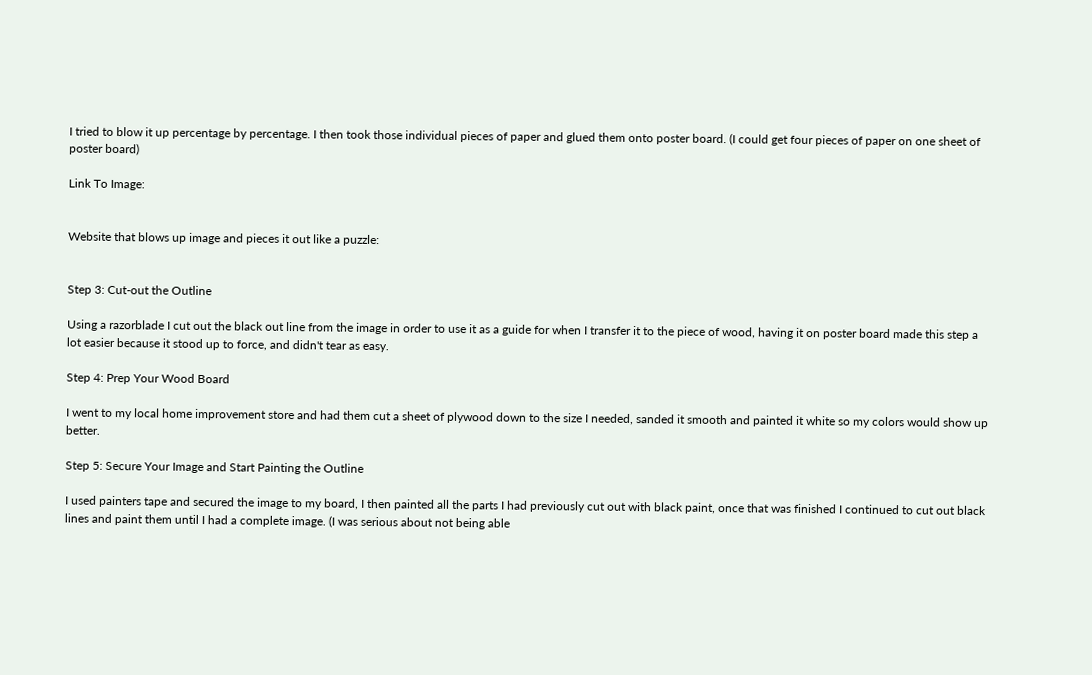I tried to blow it up percentage by percentage. I then took those individual pieces of paper and glued them onto poster board. (I could get four pieces of paper on one sheet of poster board)

Link To Image:


Website that blows up image and pieces it out like a puzzle:


Step 3: Cut-out the Outline

Using a razorblade I cut out the black out line from the image in order to use it as a guide for when I transfer it to the piece of wood, having it on poster board made this step a lot easier because it stood up to force, and didn't tear as easy.

Step 4: Prep Your Wood Board

I went to my local home improvement store and had them cut a sheet of plywood down to the size I needed, sanded it smooth and painted it white so my colors would show up better.

Step 5: Secure Your Image and Start Painting the Outline

I used painters tape and secured the image to my board, I then painted all the parts I had previously cut out with black paint, once that was finished I continued to cut out black lines and paint them until I had a complete image. (I was serious about not being able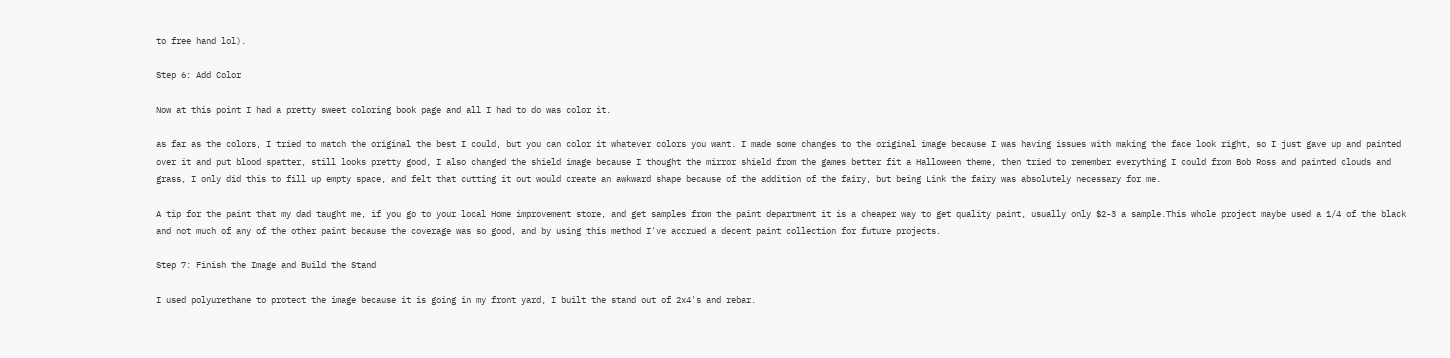to free hand lol).

Step 6: Add Color

Now at this point I had a pretty sweet coloring book page and all I had to do was color it.

as far as the colors, I tried to match the original the best I could, but you can color it whatever colors you want. I made some changes to the original image because I was having issues with making the face look right, so I just gave up and painted over it and put blood spatter, still looks pretty good, I also changed the shield image because I thought the mirror shield from the games better fit a Halloween theme, then tried to remember everything I could from Bob Ross and painted clouds and grass, I only did this to fill up empty space, and felt that cutting it out would create an awkward shape because of the addition of the fairy, but being Link the fairy was absolutely necessary for me.

A tip for the paint that my dad taught me, if you go to your local Home improvement store, and get samples from the paint department it is a cheaper way to get quality paint, usually only $2-3 a sample.This whole project maybe used a 1/4 of the black and not much of any of the other paint because the coverage was so good, and by using this method I've accrued a decent paint collection for future projects.

Step 7: Finish the Image and Build the Stand

I used polyurethane to protect the image because it is going in my front yard, I built the stand out of 2x4's and rebar.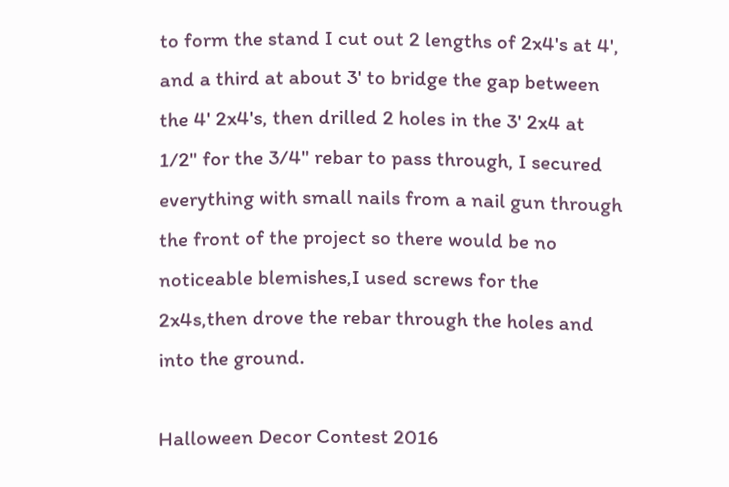to form the stand I cut out 2 lengths of 2x4's at 4', and a third at about 3' to bridge the gap between the 4' 2x4's, then drilled 2 holes in the 3' 2x4 at 1/2" for the 3/4" rebar to pass through, I secured everything with small nails from a nail gun through the front of the project so there would be no noticeable blemishes,I used screws for the 2x4s,then drove the rebar through the holes and into the ground.

Halloween Decor Contest 2016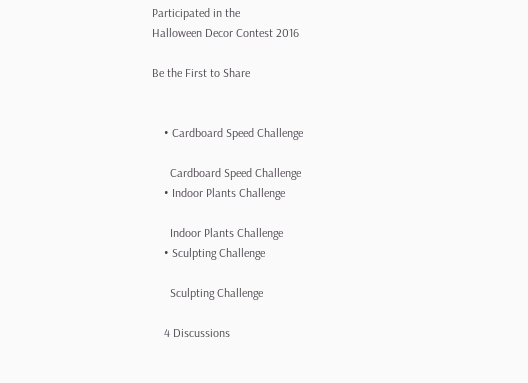Participated in the
Halloween Decor Contest 2016

Be the First to Share


    • Cardboard Speed Challenge

      Cardboard Speed Challenge
    • Indoor Plants Challenge

      Indoor Plants Challenge
    • Sculpting Challenge

      Sculpting Challenge

    4 Discussions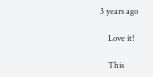3 years ago

    Love it!

    This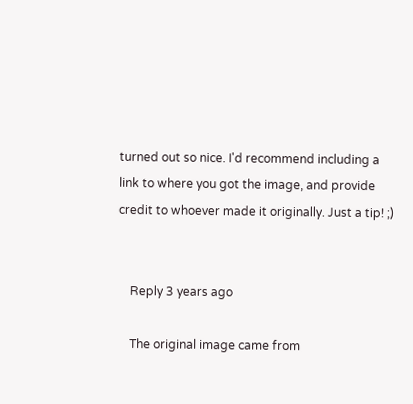turned out so nice. I'd recommend including a link to where you got the image, and provide credit to whoever made it originally. Just a tip! ;)


    Reply 3 years ago

    The original image came from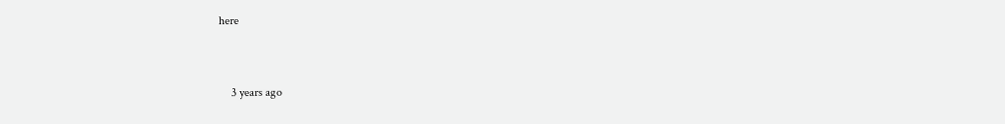here



    3 years ago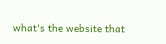what's the website that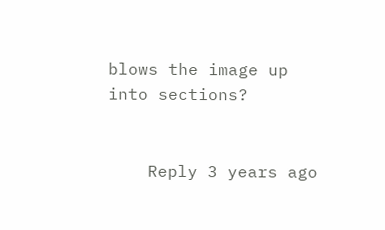blows the image up into sections?


    Reply 3 years ago